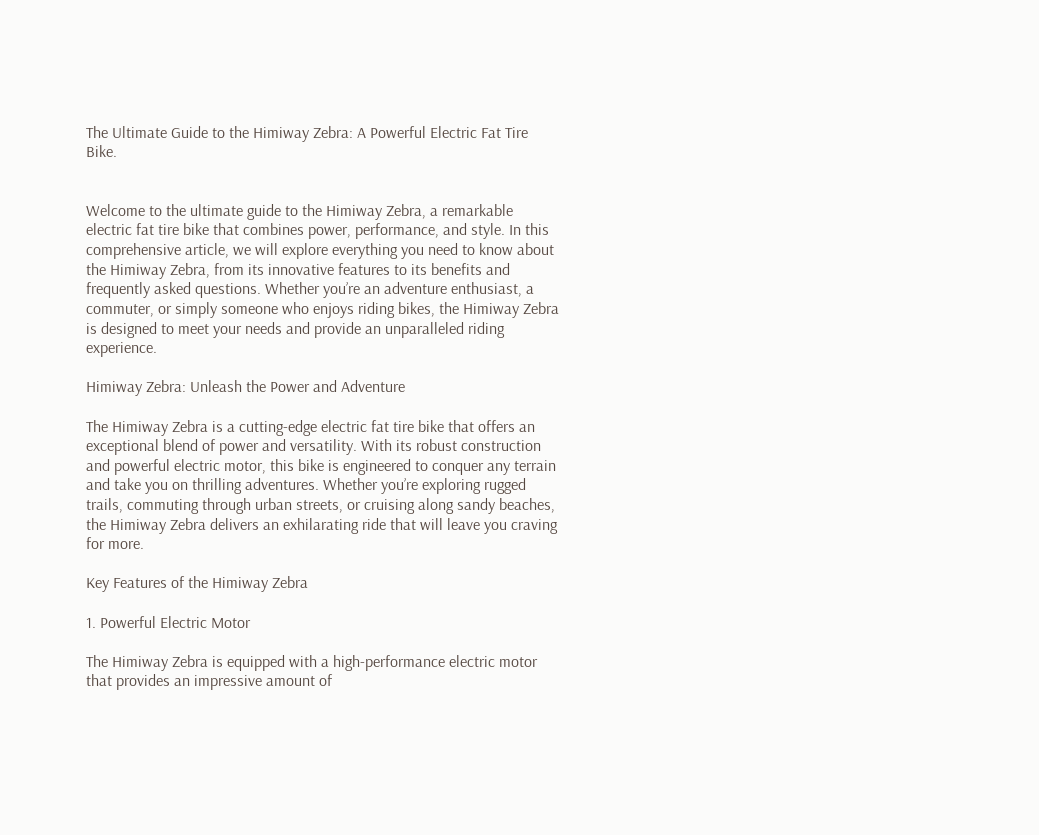The Ultimate Guide to the Himiway Zebra: A Powerful Electric Fat Tire Bike.


Welcome to the ultimate guide to the Himiway Zebra, a remarkable electric fat tire bike that combines power, performance, and style. In this comprehensive article, we will explore everything you need to know about the Himiway Zebra, from its innovative features to its benefits and frequently asked questions. Whether you’re an adventure enthusiast, a commuter, or simply someone who enjoys riding bikes, the Himiway Zebra is designed to meet your needs and provide an unparalleled riding experience.

Himiway Zebra: Unleash the Power and Adventure

The Himiway Zebra is a cutting-edge electric fat tire bike that offers an exceptional blend of power and versatility. With its robust construction and powerful electric motor, this bike is engineered to conquer any terrain and take you on thrilling adventures. Whether you’re exploring rugged trails, commuting through urban streets, or cruising along sandy beaches, the Himiway Zebra delivers an exhilarating ride that will leave you craving for more.

Key Features of the Himiway Zebra

1. Powerful Electric Motor

The Himiway Zebra is equipped with a high-performance electric motor that provides an impressive amount of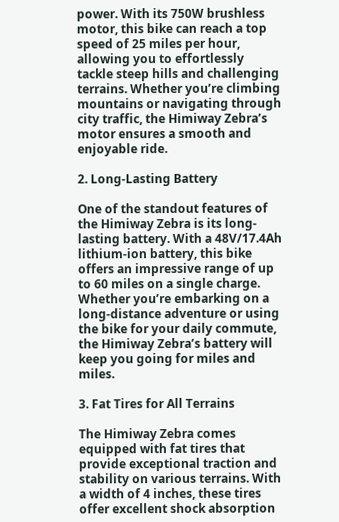power. With its 750W brushless motor, this bike can reach a top speed of 25 miles per hour, allowing you to effortlessly tackle steep hills and challenging terrains. Whether you’re climbing mountains or navigating through city traffic, the Himiway Zebra’s motor ensures a smooth and enjoyable ride.

2. Long-Lasting Battery

One of the standout features of the Himiway Zebra is its long-lasting battery. With a 48V/17.4Ah lithium-ion battery, this bike offers an impressive range of up to 60 miles on a single charge. Whether you’re embarking on a long-distance adventure or using the bike for your daily commute, the Himiway Zebra’s battery will keep you going for miles and miles.

3. Fat Tires for All Terrains

The Himiway Zebra comes equipped with fat tires that provide exceptional traction and stability on various terrains. With a width of 4 inches, these tires offer excellent shock absorption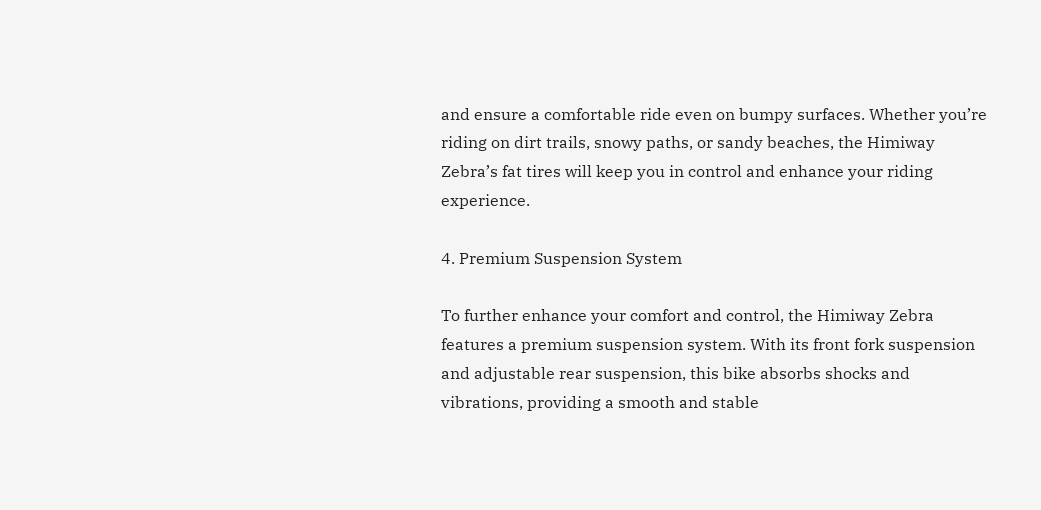and ensure a comfortable ride even on bumpy surfaces. Whether you’re riding on dirt trails, snowy paths, or sandy beaches, the Himiway Zebra’s fat tires will keep you in control and enhance your riding experience.

4. Premium Suspension System

To further enhance your comfort and control, the Himiway Zebra features a premium suspension system. With its front fork suspension and adjustable rear suspension, this bike absorbs shocks and vibrations, providing a smooth and stable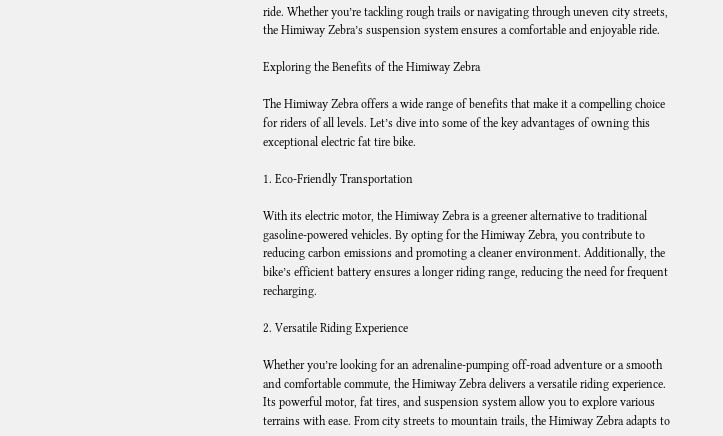ride. Whether you’re tackling rough trails or navigating through uneven city streets, the Himiway Zebra’s suspension system ensures a comfortable and enjoyable ride.

Exploring the Benefits of the Himiway Zebra

The Himiway Zebra offers a wide range of benefits that make it a compelling choice for riders of all levels. Let’s dive into some of the key advantages of owning this exceptional electric fat tire bike.

1. Eco-Friendly Transportation

With its electric motor, the Himiway Zebra is a greener alternative to traditional gasoline-powered vehicles. By opting for the Himiway Zebra, you contribute to reducing carbon emissions and promoting a cleaner environment. Additionally, the bike’s efficient battery ensures a longer riding range, reducing the need for frequent recharging.

2. Versatile Riding Experience

Whether you’re looking for an adrenaline-pumping off-road adventure or a smooth and comfortable commute, the Himiway Zebra delivers a versatile riding experience. Its powerful motor, fat tires, and suspension system allow you to explore various terrains with ease. From city streets to mountain trails, the Himiway Zebra adapts to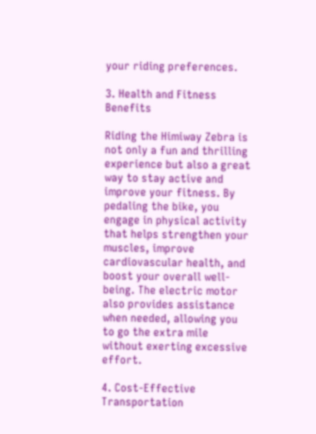your riding preferences.

3. Health and Fitness Benefits

Riding the Himiway Zebra is not only a fun and thrilling experience but also a great way to stay active and improve your fitness. By pedaling the bike, you engage in physical activity that helps strengthen your muscles, improve cardiovascular health, and boost your overall well-being. The electric motor also provides assistance when needed, allowing you to go the extra mile without exerting excessive effort.

4. Cost-Effective Transportation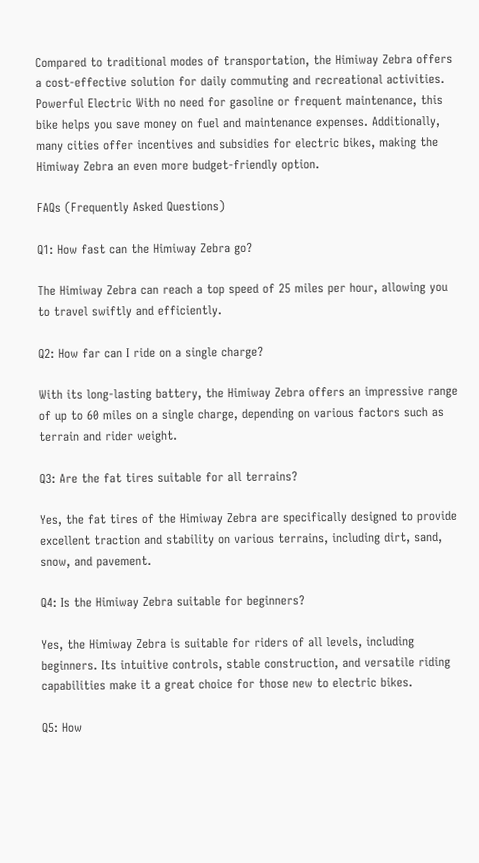Compared to traditional modes of transportation, the Himiway Zebra offers a cost-effective solution for daily commuting and recreational activities. Powerful Electric With no need for gasoline or frequent maintenance, this bike helps you save money on fuel and maintenance expenses. Additionally, many cities offer incentives and subsidies for electric bikes, making the Himiway Zebra an even more budget-friendly option.

FAQs (Frequently Asked Questions)

Q1: How fast can the Himiway Zebra go?

The Himiway Zebra can reach a top speed of 25 miles per hour, allowing you to travel swiftly and efficiently.

Q2: How far can I ride on a single charge?

With its long-lasting battery, the Himiway Zebra offers an impressive range of up to 60 miles on a single charge, depending on various factors such as terrain and rider weight.

Q3: Are the fat tires suitable for all terrains?

Yes, the fat tires of the Himiway Zebra are specifically designed to provide excellent traction and stability on various terrains, including dirt, sand, snow, and pavement.

Q4: Is the Himiway Zebra suitable for beginners?

Yes, the Himiway Zebra is suitable for riders of all levels, including beginners. Its intuitive controls, stable construction, and versatile riding capabilities make it a great choice for those new to electric bikes.

Q5: How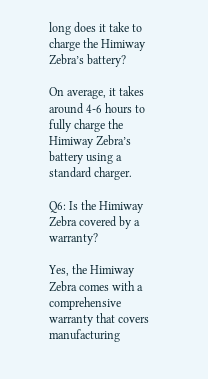long does it take to charge the Himiway Zebra’s battery?

On average, it takes around 4-6 hours to fully charge the Himiway Zebra’s battery using a standard charger.

Q6: Is the Himiway Zebra covered by a warranty?

Yes, the Himiway Zebra comes with a comprehensive warranty that covers manufacturing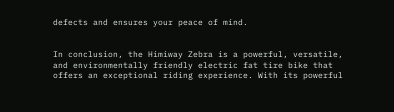defects and ensures your peace of mind.


In conclusion, the Himiway Zebra is a powerful, versatile, and environmentally friendly electric fat tire bike that offers an exceptional riding experience. With its powerful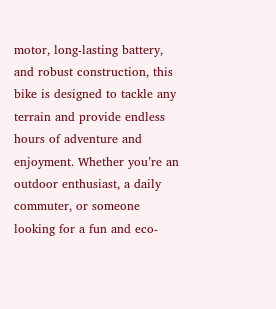motor, long-lasting battery, and robust construction, this bike is designed to tackle any terrain and provide endless hours of adventure and enjoyment. Whether you’re an outdoor enthusiast, a daily commuter, or someone looking for a fun and eco-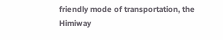friendly mode of transportation, the Himiway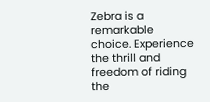Zebra is a remarkable choice. Experience the thrill and freedom of riding the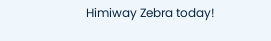Himiway Zebra today!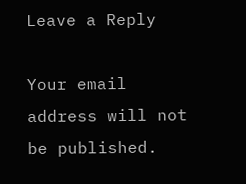Leave a Reply

Your email address will not be published.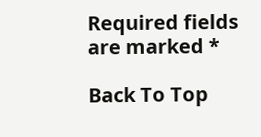Required fields are marked *

Back To Top